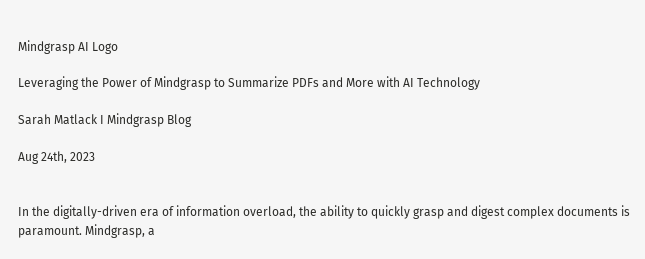Mindgrasp AI Logo

Leveraging the Power of Mindgrasp to Summarize PDFs and More with AI Technology

Sarah Matlack I Mindgrasp Blog

Aug 24th, 2023


In the digitally-driven era of information overload, the ability to quickly grasp and digest complex documents is paramount. Mindgrasp, a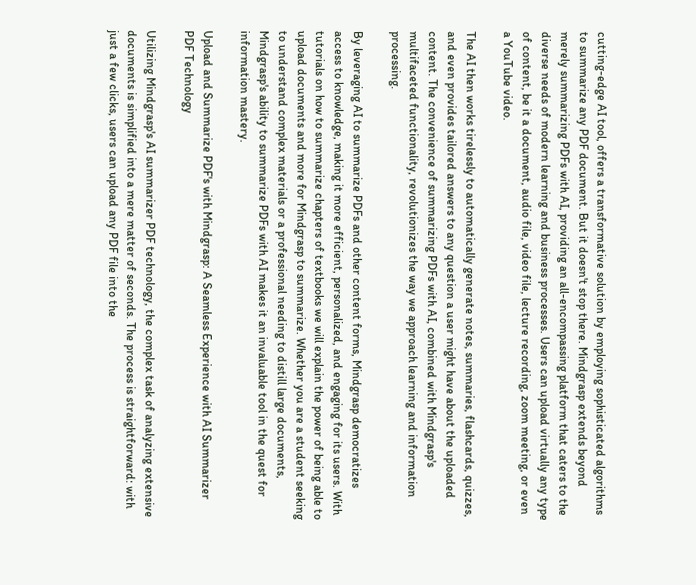cutting-edge AI tool, offers a transformative solution by employing sophisticated algorithms to summarize any PDF document. But it doesn't stop there. Mindgrasp extends beyond merely summarizing PDFs with AI, providing an all-encompassing platform that caters to the diverse needs of modern learning and business processes. Users can upload virtually any type of content, be it a document, audio file, video file, lecture recording, zoom meeting, or even a YouTube video.

The AI then works tirelessly to automatically generate notes, summaries, flashcards, quizzes, and even provides tailored answers to any question a user might have about the uploaded content. The convenience of summarizing PDFs with AI, combined with Mindgrasp's multifaceted functionality, revolutionizes the way we approach learning and information processing.

By leveraging AI to summarize PDFs and other content forms, Mindgrasp democratizes access to knowledge, making it more efficient, personalized, and engaging for its users. With tutorials on how to summarize chapters of textbooks we will explain the power of being able to upload documents and more for Mindgrasp to summarize. Whether you are a student seeking to understand complex materials or a professional needing to distill large documents, Mindgrasp's ability to summarize PDFs with AI makes it an invaluable tool in the quest for information mastery.

Upload and Summarize PDF's with Mindgrasp: A Seamless Experience with AI Summarizer PDF Technology

Utilizing Mindgrasp's AI summarizer PDF technology, the complex task of analyzing extensive documents is simplified into a mere matter of seconds. The process is straightforward: with just a few clicks, users can upload any PDF file into the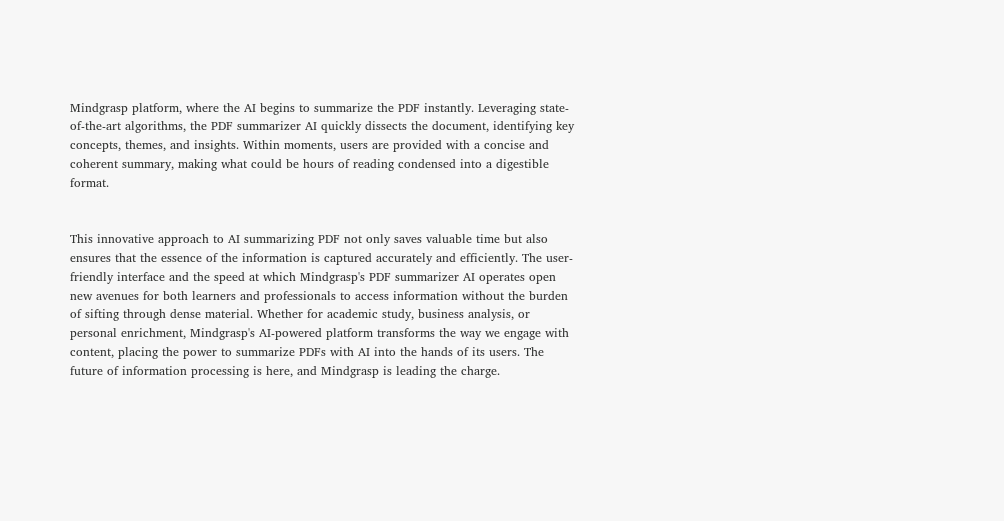Mindgrasp platform, where the AI begins to summarize the PDF instantly. Leveraging state-of-the-art algorithms, the PDF summarizer AI quickly dissects the document, identifying key concepts, themes, and insights. Within moments, users are provided with a concise and coherent summary, making what could be hours of reading condensed into a digestible format.


This innovative approach to AI summarizing PDF not only saves valuable time but also ensures that the essence of the information is captured accurately and efficiently. The user-friendly interface and the speed at which Mindgrasp's PDF summarizer AI operates open new avenues for both learners and professionals to access information without the burden of sifting through dense material. Whether for academic study, business analysis, or personal enrichment, Mindgrasp's AI-powered platform transforms the way we engage with content, placing the power to summarize PDFs with AI into the hands of its users. The future of information processing is here, and Mindgrasp is leading the charge.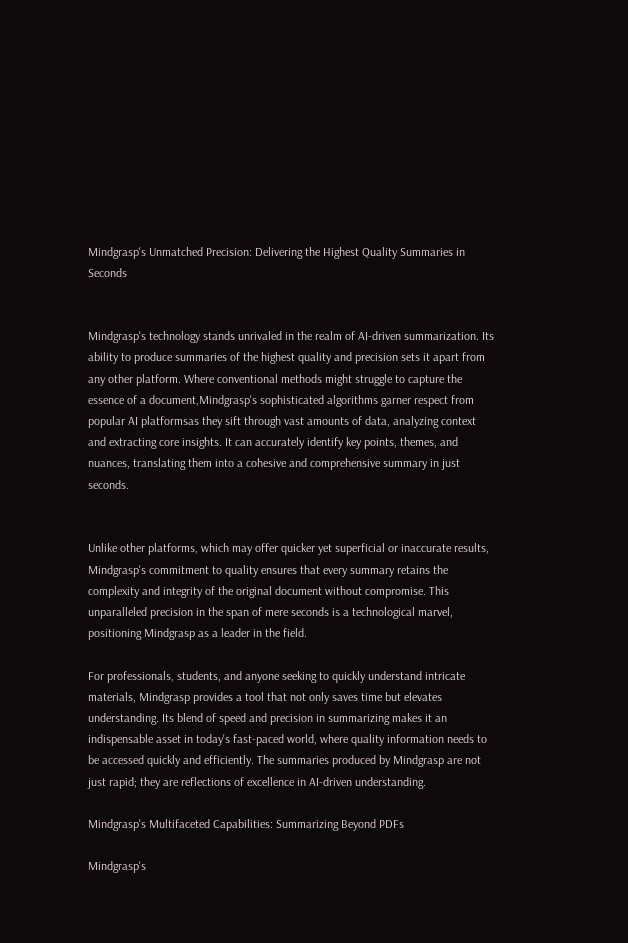Mindgrasp's Unmatched Precision: Delivering the Highest Quality Summaries in Seconds


Mindgrasp's technology stands unrivaled in the realm of AI-driven summarization. Its ability to produce summaries of the highest quality and precision sets it apart from any other platform. Where conventional methods might struggle to capture the essence of a document,Mindgrasp's sophisticated algorithms garner respect from popular AI platformsas they sift through vast amounts of data, analyzing context and extracting core insights. It can accurately identify key points, themes, and nuances, translating them into a cohesive and comprehensive summary in just seconds.


Unlike other platforms, which may offer quicker yet superficial or inaccurate results, Mindgrasp's commitment to quality ensures that every summary retains the complexity and integrity of the original document without compromise. This unparalleled precision in the span of mere seconds is a technological marvel, positioning Mindgrasp as a leader in the field.

For professionals, students, and anyone seeking to quickly understand intricate materials, Mindgrasp provides a tool that not only saves time but elevates understanding. Its blend of speed and precision in summarizing makes it an indispensable asset in today's fast-paced world, where quality information needs to be accessed quickly and efficiently. The summaries produced by Mindgrasp are not just rapid; they are reflections of excellence in AI-driven understanding.

Mindgrasp's Multifaceted Capabilities: Summarizing Beyond PDFs

Mindgrasp's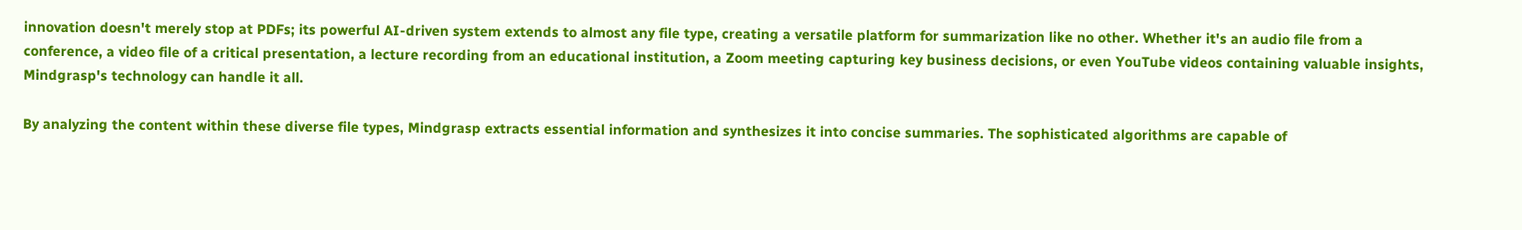innovation doesn't merely stop at PDFs; its powerful AI-driven system extends to almost any file type, creating a versatile platform for summarization like no other. Whether it's an audio file from a conference, a video file of a critical presentation, a lecture recording from an educational institution, a Zoom meeting capturing key business decisions, or even YouTube videos containing valuable insights, Mindgrasp's technology can handle it all.

By analyzing the content within these diverse file types, Mindgrasp extracts essential information and synthesizes it into concise summaries. The sophisticated algorithms are capable of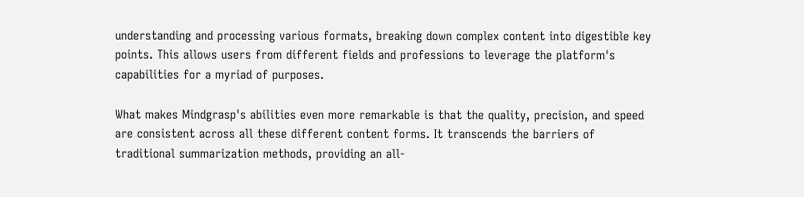understanding and processing various formats, breaking down complex content into digestible key points. This allows users from different fields and professions to leverage the platform's capabilities for a myriad of purposes.

What makes Mindgrasp's abilities even more remarkable is that the quality, precision, and speed are consistent across all these different content forms. It transcends the barriers of traditional summarization methods, providing an all-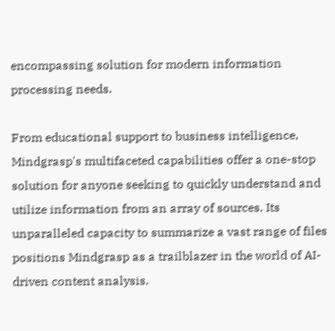encompassing solution for modern information processing needs.

From educational support to business intelligence, Mindgrasp's multifaceted capabilities offer a one-stop solution for anyone seeking to quickly understand and utilize information from an array of sources. Its unparalleled capacity to summarize a vast range of files positions Mindgrasp as a trailblazer in the world of AI-driven content analysis.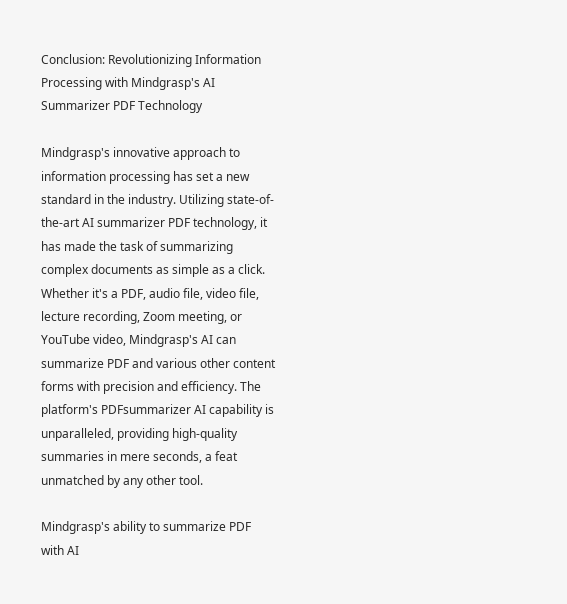Conclusion: Revolutionizing Information Processing with Mindgrasp's AI Summarizer PDF Technology

Mindgrasp's innovative approach to information processing has set a new standard in the industry. Utilizing state-of-the-art AI summarizer PDF technology, it has made the task of summarizing complex documents as simple as a click. Whether it's a PDF, audio file, video file, lecture recording, Zoom meeting, or YouTube video, Mindgrasp's AI can summarize PDF and various other content forms with precision and efficiency. The platform's PDFsummarizer AI capability is unparalleled, providing high-quality summaries in mere seconds, a feat unmatched by any other tool.

Mindgrasp's ability to summarize PDF with AI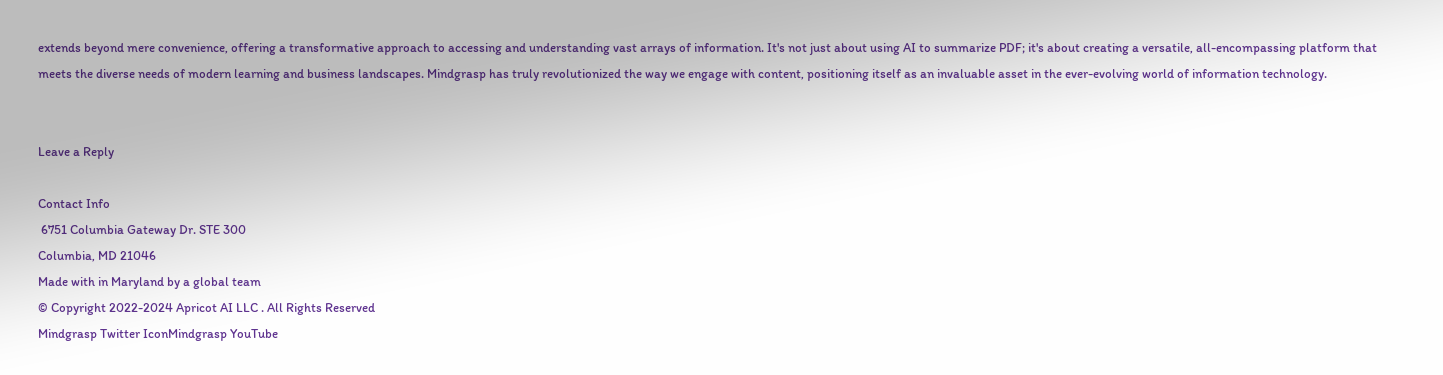extends beyond mere convenience, offering a transformative approach to accessing and understanding vast arrays of information. It's not just about using AI to summarize PDF; it's about creating a versatile, all-encompassing platform that meets the diverse needs of modern learning and business landscapes. Mindgrasp has truly revolutionized the way we engage with content, positioning itself as an invaluable asset in the ever-evolving world of information technology.


Leave a Reply

Contact Info
 6751 Columbia Gateway Dr. STE 300
Columbia, MD 21046
Made with in Maryland by a global team
© Copyright 2022-2024 Apricot AI LLC . All Rights Reserved
Mindgrasp Twitter IconMindgrasp YouTube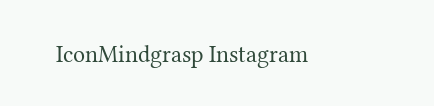IconMindgrasp Instagram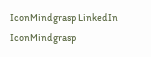IconMindgrasp LinkedIn IconMindgrasp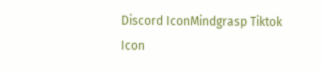Discord IconMindgrasp Tiktok Icon